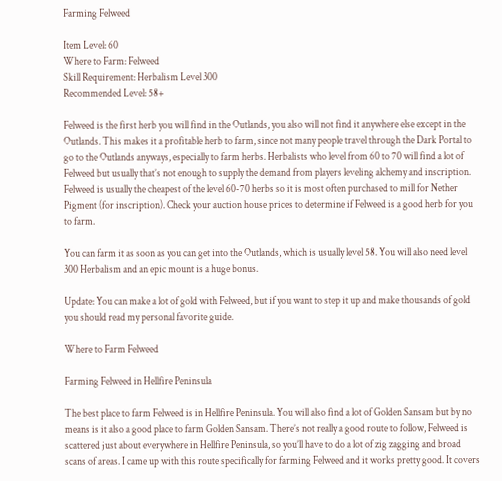Farming Felweed

Item Level: 60
Where to Farm: Felweed
Skill Requirement: Herbalism Level 300
Recommended Level: 58+

Felweed is the first herb you will find in the Outlands, you also will not find it anywhere else except in the Outlands. This makes it a profitable herb to farm, since not many people travel through the Dark Portal to go to the Outlands anyways, especially to farm herbs. Herbalists who level from 60 to 70 will find a lot of Felweed but usually that’s not enough to supply the demand from players leveling alchemy and inscription. Felweed is usually the cheapest of the level 60-70 herbs so it is most often purchased to mill for Nether Pigment (for inscription). Check your auction house prices to determine if Felweed is a good herb for you to farm.

You can farm it as soon as you can get into the Outlands, which is usually level 58. You will also need level 300 Herbalism and an epic mount is a huge bonus.

Update: You can make a lot of gold with Felweed, but if you want to step it up and make thousands of gold you should read my personal favorite guide.

Where to Farm Felweed

Farming Felweed in Hellfire Peninsula

The best place to farm Felweed is in Hellfire Peninsula. You will also find a lot of Golden Sansam but by no means is it also a good place to farm Golden Sansam. There’s not really a good route to follow, Felweed is scattered just about everywhere in Hellfire Peninsula, so you’ll have to do a lot of zig zagging and broad scans of areas. I came up with this route specifically for farming Felweed and it works pretty good. It covers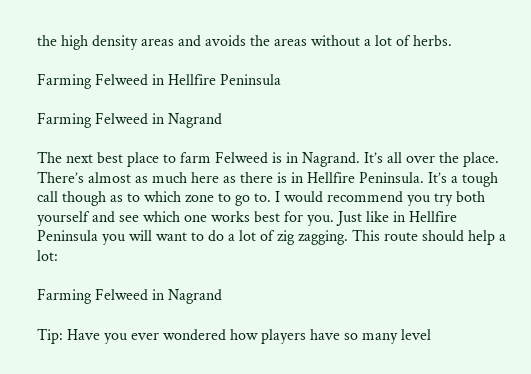the high density areas and avoids the areas without a lot of herbs.

Farming Felweed in Hellfire Peninsula

Farming Felweed in Nagrand

The next best place to farm Felweed is in Nagrand. It’s all over the place. There’s almost as much here as there is in Hellfire Peninsula. It’s a tough call though as to which zone to go to. I would recommend you try both yourself and see which one works best for you. Just like in Hellfire Peninsula you will want to do a lot of zig zagging. This route should help a lot:

Farming Felweed in Nagrand

Tip: Have you ever wondered how players have so many level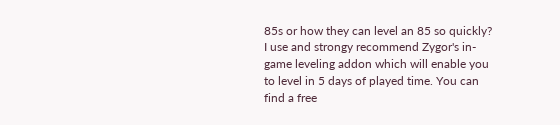85s or how they can level an 85 so quickly? I use and strongy recommend Zygor's in-game leveling addon which will enable you to level in 5 days of played time. You can find a free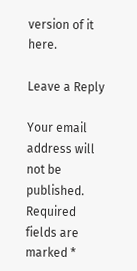version of it here.

Leave a Reply

Your email address will not be published. Required fields are marked *